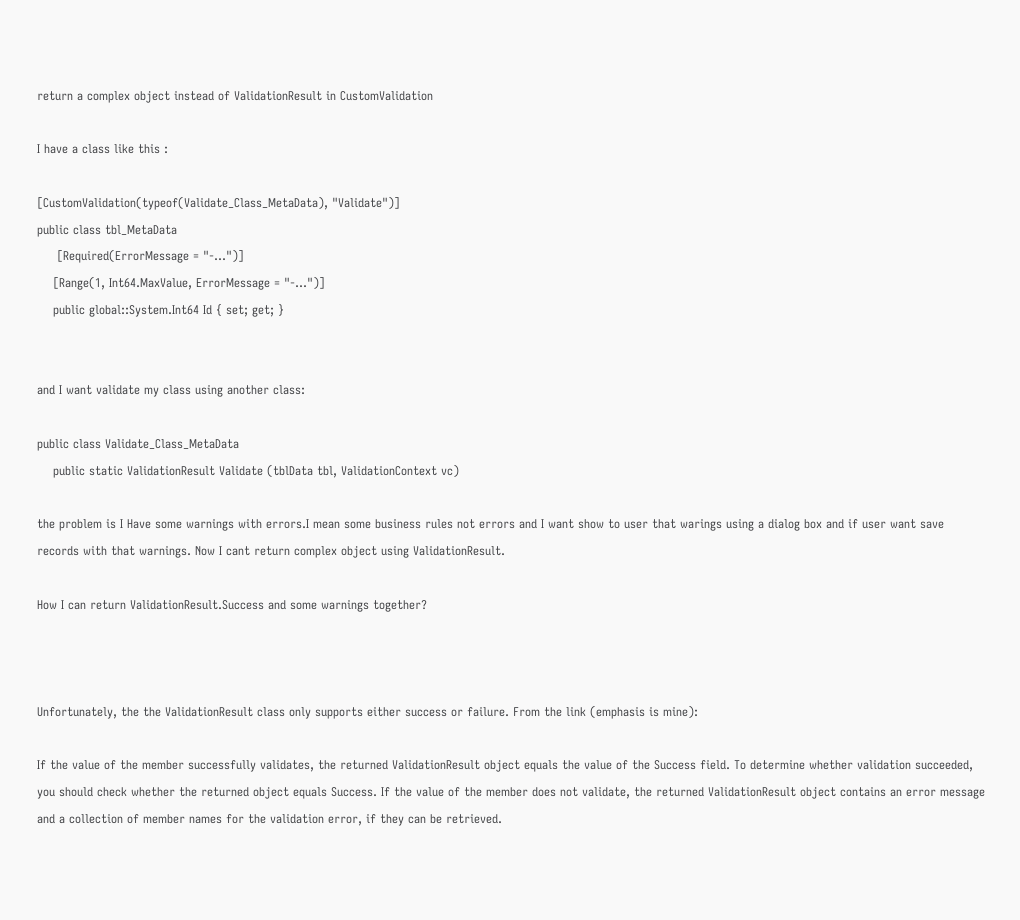return a complex object instead of ValidationResult in CustomValidation

I have a class like this :

[CustomValidation(typeof(Validate_Class_MetaData), "Validate")]
public class tbl_MetaData
     [Required(ErrorMessage = "-...")]
    [Range(1, Int64.MaxValue, ErrorMessage = "-...")]
    public global::System.Int64 Id { set; get; }


and I want validate my class using another class:

public class Validate_Class_MetaData
    public static ValidationResult Validate (tblData tbl, ValidationContext vc)

the problem is I Have some warnings with errors.I mean some business rules not errors and I want show to user that warings using a dialog box and if user want save records with that warnings. Now I cant return complex object using ValidationResult.

How I can return ValidationResult.Success and some warnings together?



Unfortunately, the the ValidationResult class only supports either success or failure. From the link (emphasis is mine):

If the value of the member successfully validates, the returned ValidationResult object equals the value of the Success field. To determine whether validation succeeded, you should check whether the returned object equals Success. If the value of the member does not validate, the returned ValidationResult object contains an error message and a collection of member names for the validation error, if they can be retrieved.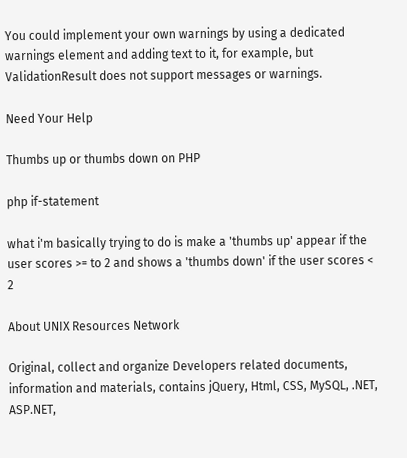You could implement your own warnings by using a dedicated warnings element and adding text to it, for example, but ValidationResult does not support messages or warnings.

Need Your Help

Thumbs up or thumbs down on PHP

php if-statement

what i'm basically trying to do is make a 'thumbs up' appear if the user scores >= to 2 and shows a 'thumbs down' if the user scores < 2

About UNIX Resources Network

Original, collect and organize Developers related documents, information and materials, contains jQuery, Html, CSS, MySQL, .NET, ASP.NET,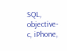SQL, objective-c, iPhone,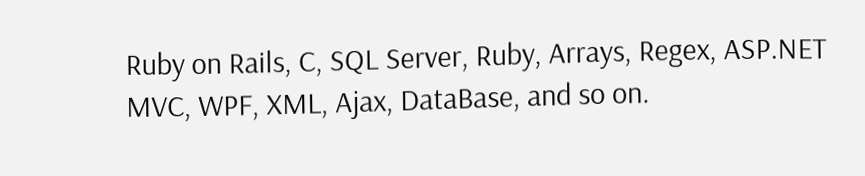Ruby on Rails, C, SQL Server, Ruby, Arrays, Regex, ASP.NET MVC, WPF, XML, Ajax, DataBase, and so on.